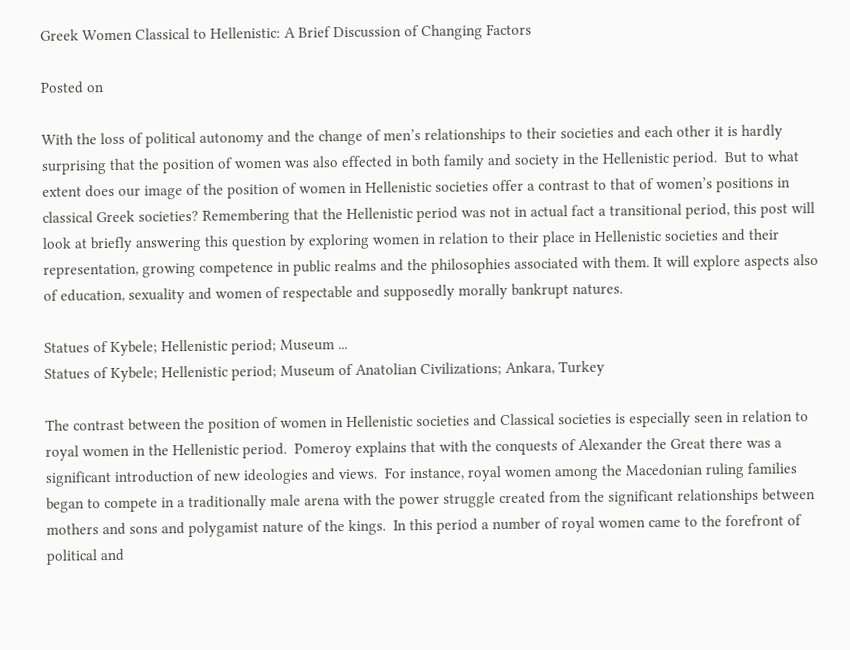Greek Women Classical to Hellenistic: A Brief Discussion of Changing Factors

Posted on

With the loss of political autonomy and the change of men’s relationships to their societies and each other it is hardly surprising that the position of women was also effected in both family and society in the Hellenistic period.  But to what extent does our image of the position of women in Hellenistic societies offer a contrast to that of women’s positions in classical Greek societies? Remembering that the Hellenistic period was not in actual fact a transitional period, this post will look at briefly answering this question by exploring women in relation to their place in Hellenistic societies and their representation, growing competence in public realms and the philosophies associated with them. It will explore aspects also of education, sexuality and women of respectable and supposedly morally bankrupt natures.

Statues of Kybele; Hellenistic period; Museum ...
Statues of Kybele; Hellenistic period; Museum of Anatolian Civilizations; Ankara, Turkey

The contrast between the position of women in Hellenistic societies and Classical societies is especially seen in relation to royal women in the Hellenistic period.  Pomeroy explains that with the conquests of Alexander the Great there was a significant introduction of new ideologies and views.  For instance, royal women among the Macedonian ruling families began to compete in a traditionally male arena with the power struggle created from the significant relationships between mothers and sons and polygamist nature of the kings.  In this period a number of royal women came to the forefront of political and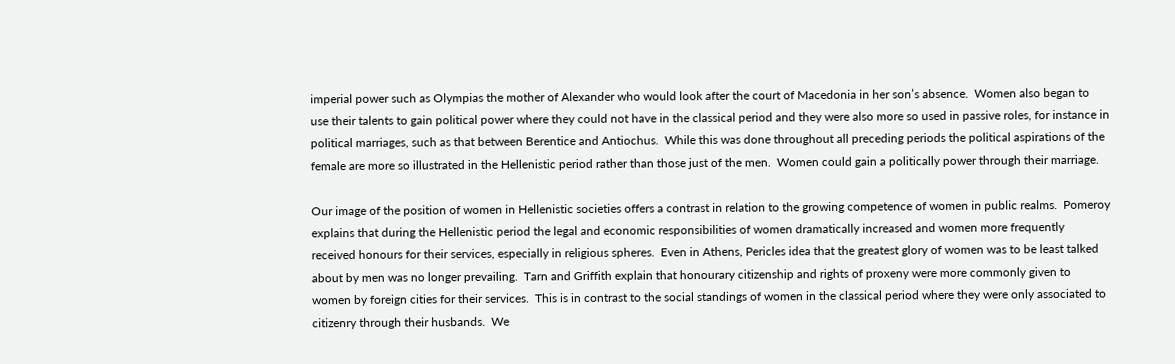imperial power such as Olympias the mother of Alexander who would look after the court of Macedonia in her son’s absence.  Women also began to use their talents to gain political power where they could not have in the classical period and they were also more so used in passive roles, for instance in political marriages, such as that between Berentice and Antiochus.  While this was done throughout all preceding periods the political aspirations of the female are more so illustrated in the Hellenistic period rather than those just of the men.  Women could gain a politically power through their marriage.

Our image of the position of women in Hellenistic societies offers a contrast in relation to the growing competence of women in public realms.  Pomeroy explains that during the Hellenistic period the legal and economic responsibilities of women dramatically increased and women more frequently received honours for their services, especially in religious spheres.  Even in Athens, Pericles idea that the greatest glory of women was to be least talked about by men was no longer prevailing.  Tarn and Griffith explain that honourary citizenship and rights of proxeny were more commonly given to women by foreign cities for their services.  This is in contrast to the social standings of women in the classical period where they were only associated to citizenry through their husbands.  We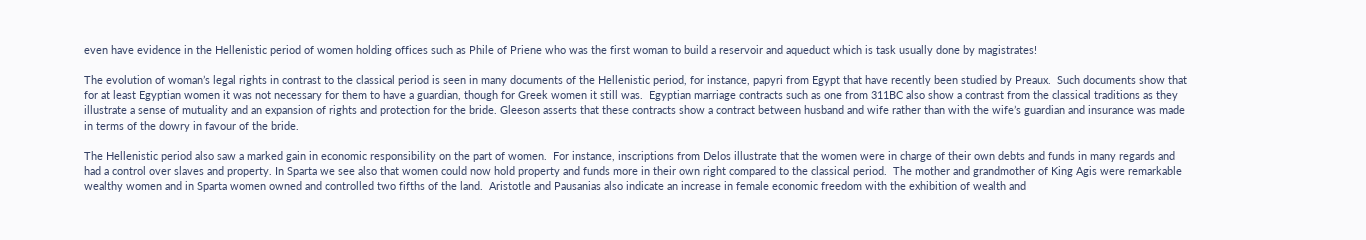even have evidence in the Hellenistic period of women holding offices such as Phile of Priene who was the first woman to build a reservoir and aqueduct which is task usually done by magistrates!

The evolution of woman’s legal rights in contrast to the classical period is seen in many documents of the Hellenistic period, for instance, papyri from Egypt that have recently been studied by Preaux.  Such documents show that for at least Egyptian women it was not necessary for them to have a guardian, though for Greek women it still was.  Egyptian marriage contracts such as one from 311BC also show a contrast from the classical traditions as they illustrate a sense of mutuality and an expansion of rights and protection for the bride. Gleeson asserts that these contracts show a contract between husband and wife rather than with the wife’s guardian and insurance was made in terms of the dowry in favour of the bride.

The Hellenistic period also saw a marked gain in economic responsibility on the part of women.  For instance, inscriptions from Delos illustrate that the women were in charge of their own debts and funds in many regards and had a control over slaves and property. In Sparta we see also that women could now hold property and funds more in their own right compared to the classical period.  The mother and grandmother of King Agis were remarkable wealthy women and in Sparta women owned and controlled two fifths of the land.  Aristotle and Pausanias also indicate an increase in female economic freedom with the exhibition of wealth and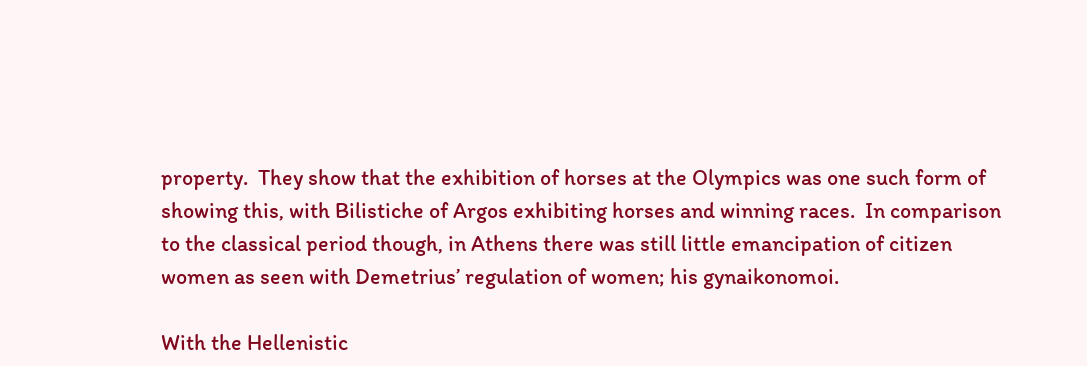property.  They show that the exhibition of horses at the Olympics was one such form of showing this, with Bilistiche of Argos exhibiting horses and winning races.  In comparison to the classical period though, in Athens there was still little emancipation of citizen women as seen with Demetrius’ regulation of women; his gynaikonomoi.

With the Hellenistic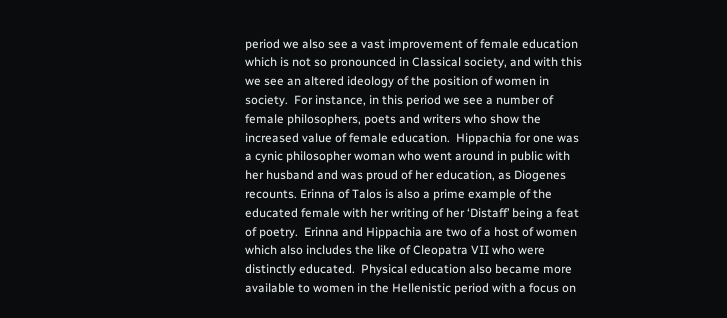period we also see a vast improvement of female education which is not so pronounced in Classical society, and with this we see an altered ideology of the position of women in society.  For instance, in this period we see a number of female philosophers, poets and writers who show the increased value of female education.  Hippachia for one was a cynic philosopher woman who went around in public with her husband and was proud of her education, as Diogenes recounts. Erinna of Talos is also a prime example of the educated female with her writing of her ‘Distaff’ being a feat of poetry.  Erinna and Hippachia are two of a host of women which also includes the like of Cleopatra VII who were distinctly educated.  Physical education also became more available to women in the Hellenistic period with a focus on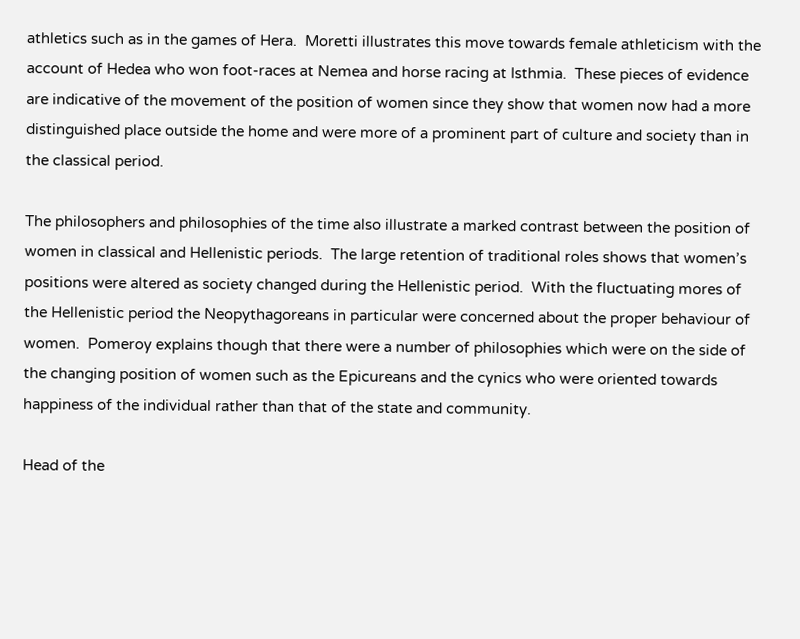athletics such as in the games of Hera.  Moretti illustrates this move towards female athleticism with the account of Hedea who won foot-races at Nemea and horse racing at Isthmia.  These pieces of evidence are indicative of the movement of the position of women since they show that women now had a more distinguished place outside the home and were more of a prominent part of culture and society than in the classical period.

The philosophers and philosophies of the time also illustrate a marked contrast between the position of women in classical and Hellenistic periods.  The large retention of traditional roles shows that women’s positions were altered as society changed during the Hellenistic period.  With the fluctuating mores of the Hellenistic period the Neopythagoreans in particular were concerned about the proper behaviour of women.  Pomeroy explains though that there were a number of philosophies which were on the side of the changing position of women such as the Epicureans and the cynics who were oriented towards happiness of the individual rather than that of the state and community.

Head of the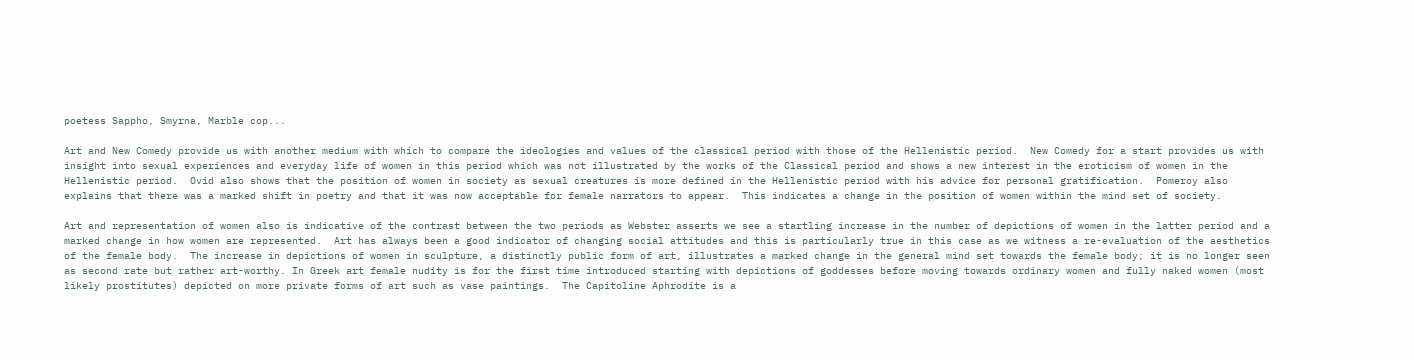poetess Sappho, Smyrna, Marble cop...

Art and New Comedy provide us with another medium with which to compare the ideologies and values of the classical period with those of the Hellenistic period.  New Comedy for a start provides us with insight into sexual experiences and everyday life of women in this period which was not illustrated by the works of the Classical period and shows a new interest in the eroticism of women in the Hellenistic period.  Ovid also shows that the position of women in society as sexual creatures is more defined in the Hellenistic period with his advice for personal gratification.  Pomeroy also explains that there was a marked shift in poetry and that it was now acceptable for female narrators to appear.  This indicates a change in the position of women within the mind set of society.

Art and representation of women also is indicative of the contrast between the two periods as Webster asserts we see a startling increase in the number of depictions of women in the latter period and a marked change in how women are represented.  Art has always been a good indicator of changing social attitudes and this is particularly true in this case as we witness a re-evaluation of the aesthetics of the female body.  The increase in depictions of women in sculpture, a distinctly public form of art, illustrates a marked change in the general mind set towards the female body; it is no longer seen as second rate but rather art-worthy. In Greek art female nudity is for the first time introduced starting with depictions of goddesses before moving towards ordinary women and fully naked women (most likely prostitutes) depicted on more private forms of art such as vase paintings.  The Capitoline Aphrodite is a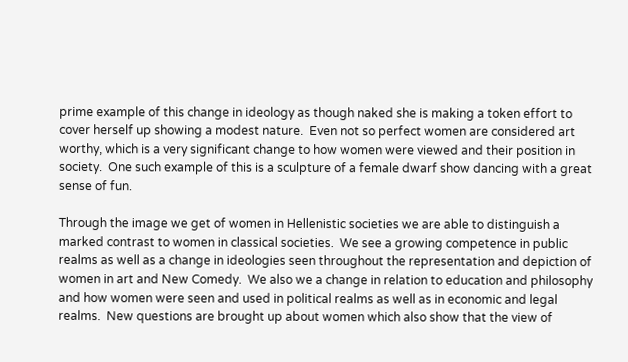prime example of this change in ideology as though naked she is making a token effort to cover herself up showing a modest nature.  Even not so perfect women are considered art worthy, which is a very significant change to how women were viewed and their position in society.  One such example of this is a sculpture of a female dwarf show dancing with a great sense of fun.

Through the image we get of women in Hellenistic societies we are able to distinguish a marked contrast to women in classical societies.  We see a growing competence in public realms as well as a change in ideologies seen throughout the representation and depiction of women in art and New Comedy.  We also we a change in relation to education and philosophy and how women were seen and used in political realms as well as in economic and legal realms.  New questions are brought up about women which also show that the view of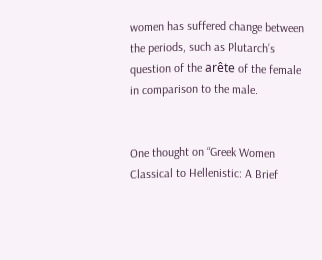women has suffered change between the periods, such as Plutarch’s question of the arête of the female in comparison to the male.


One thought on “Greek Women Classical to Hellenistic: A Brief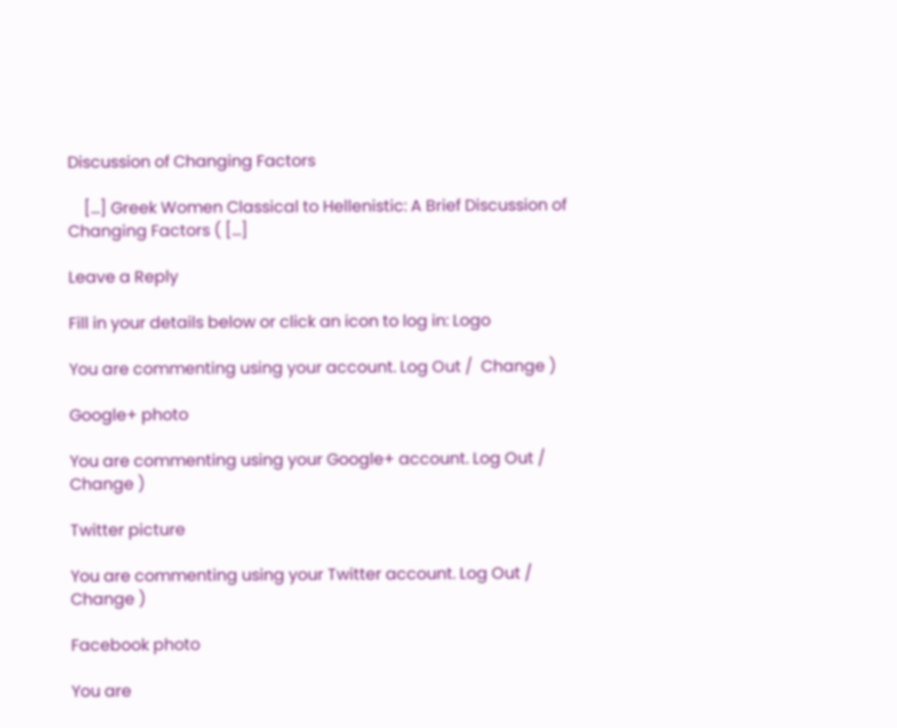Discussion of Changing Factors

    […] Greek Women Classical to Hellenistic: A Brief Discussion of Changing Factors ( […]

Leave a Reply

Fill in your details below or click an icon to log in: Logo

You are commenting using your account. Log Out /  Change )

Google+ photo

You are commenting using your Google+ account. Log Out /  Change )

Twitter picture

You are commenting using your Twitter account. Log Out /  Change )

Facebook photo

You are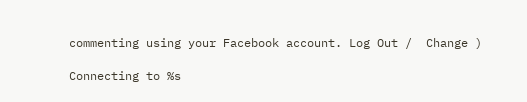commenting using your Facebook account. Log Out /  Change )

Connecting to %s